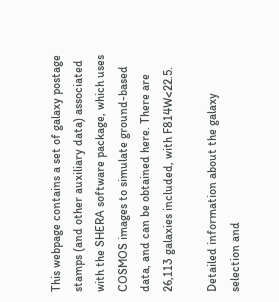This webpage contains a set of galaxy postage stamps (and other auxiliary data) associated with the SHERA software package, which uses COSMOS images to simulate ground-based data, and can be obtained here. There are 26,113 galaxies included, with F814W<22.5.

Detailed information about the galaxy selection and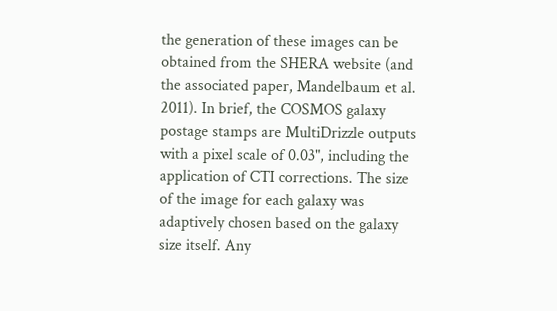the generation of these images can be obtained from the SHERA website (and the associated paper, Mandelbaum et al. 2011). In brief, the COSMOS galaxy postage stamps are MultiDrizzle outputs with a pixel scale of 0.03", including the application of CTI corrections. The size of the image for each galaxy was adaptively chosen based on the galaxy size itself. Any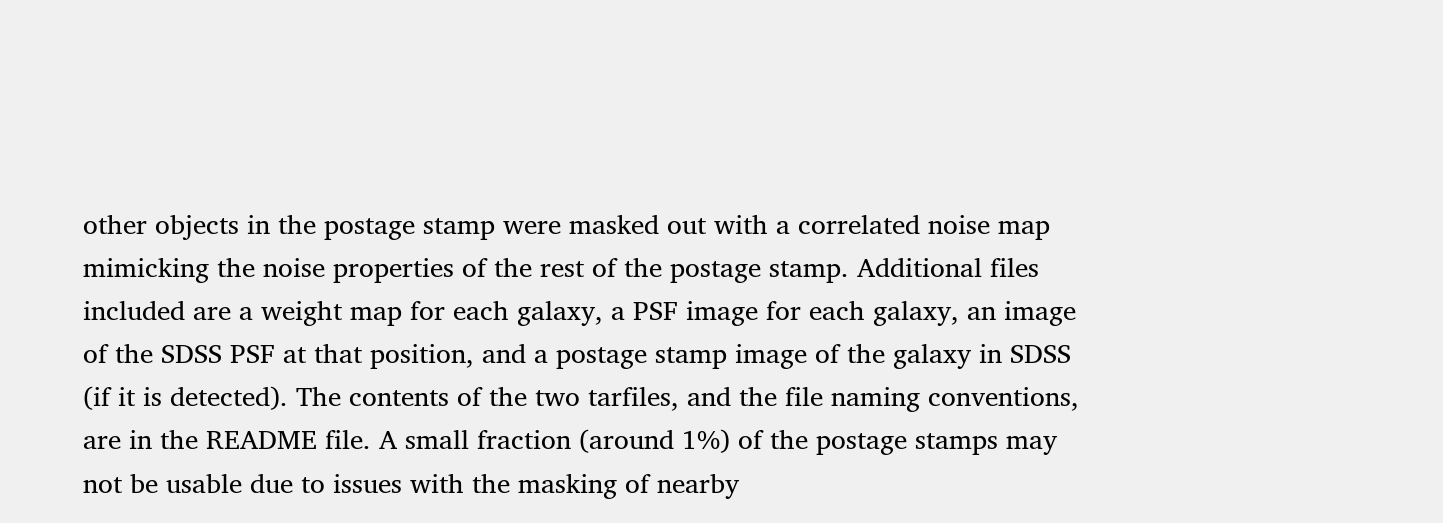other objects in the postage stamp were masked out with a correlated noise map mimicking the noise properties of the rest of the postage stamp. Additional files included are a weight map for each galaxy, a PSF image for each galaxy, an image of the SDSS PSF at that position, and a postage stamp image of the galaxy in SDSS (if it is detected). The contents of the two tarfiles, and the file naming conventions, are in the README file. A small fraction (around 1%) of the postage stamps may not be usable due to issues with the masking of nearby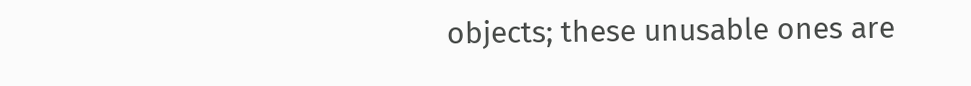objects; these unusable ones are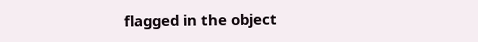flagged in the object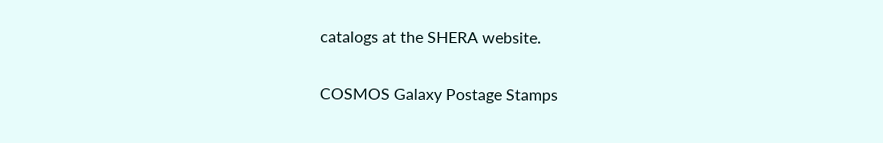catalogs at the SHERA website.

COSMOS Galaxy Postage Stamps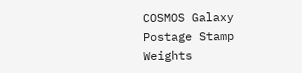COSMOS Galaxy Postage Stamp Weights